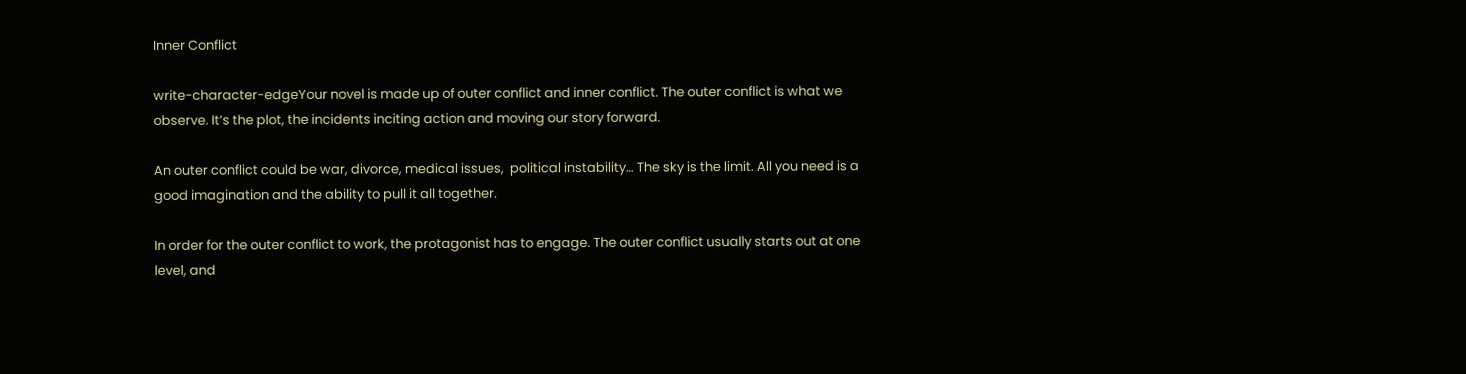Inner Conflict

write-character-edgeYour novel is made up of outer conflict and inner conflict. The outer conflict is what we observe. It’s the plot, the incidents inciting action and moving our story forward.

An outer conflict could be war, divorce, medical issues,  political instability… The sky is the limit. All you need is a good imagination and the ability to pull it all together.

In order for the outer conflict to work, the protagonist has to engage. The outer conflict usually starts out at one level, and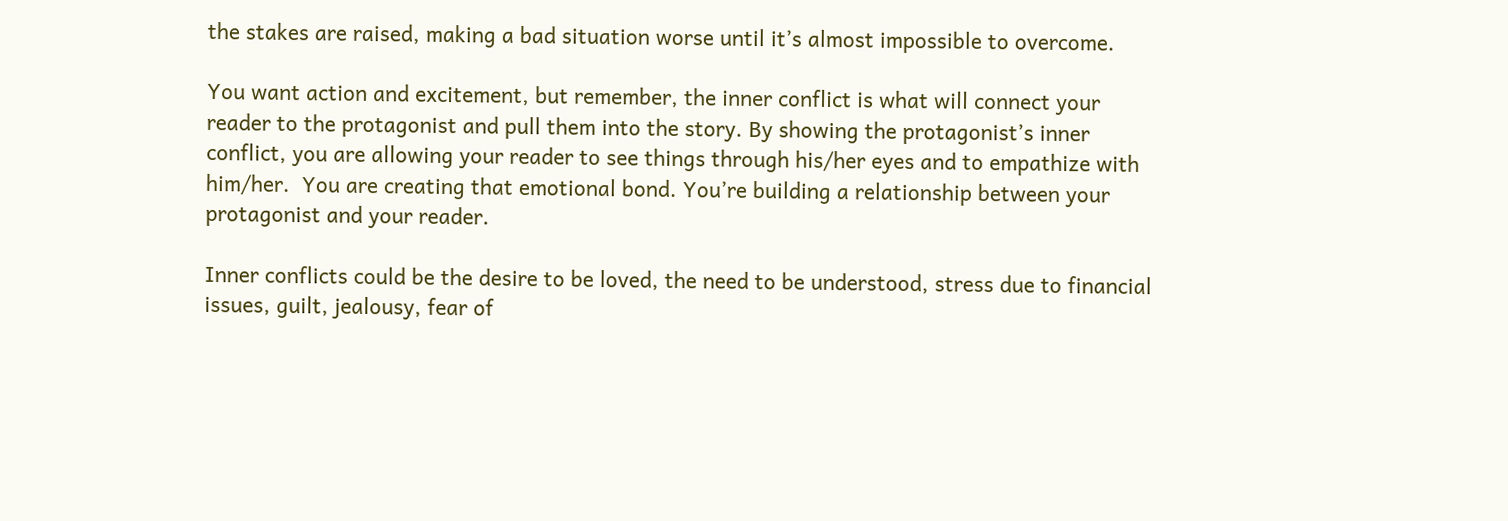the stakes are raised, making a bad situation worse until it’s almost impossible to overcome.

You want action and excitement, but remember, the inner conflict is what will connect your reader to the protagonist and pull them into the story. By showing the protagonist’s inner conflict, you are allowing your reader to see things through his/her eyes and to empathize with him/her.  You are creating that emotional bond. You’re building a relationship between your protagonist and your reader.

Inner conflicts could be the desire to be loved, the need to be understood, stress due to financial issues, guilt, jealousy, fear of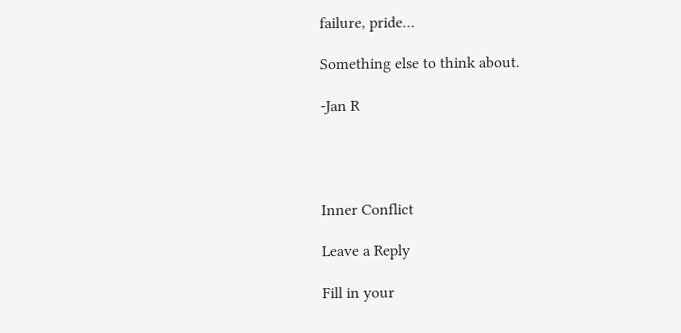failure, pride…

Something else to think about.

-Jan R




Inner Conflict

Leave a Reply

Fill in your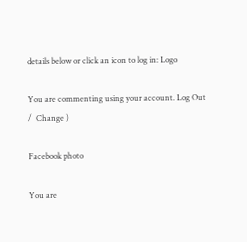details below or click an icon to log in: Logo

You are commenting using your account. Log Out /  Change )

Facebook photo

You are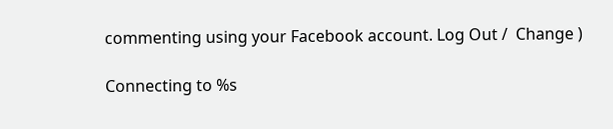commenting using your Facebook account. Log Out /  Change )

Connecting to %s